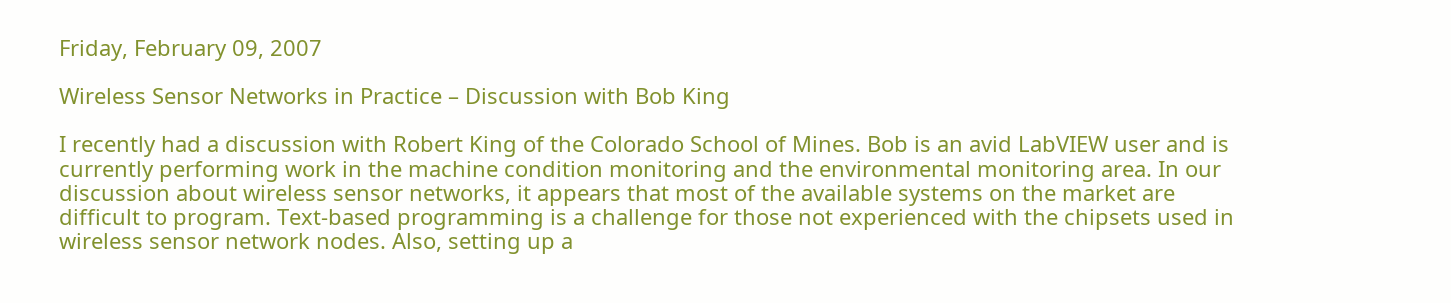Friday, February 09, 2007

Wireless Sensor Networks in Practice – Discussion with Bob King

I recently had a discussion with Robert King of the Colorado School of Mines. Bob is an avid LabVIEW user and is currently performing work in the machine condition monitoring and the environmental monitoring area. In our discussion about wireless sensor networks, it appears that most of the available systems on the market are difficult to program. Text-based programming is a challenge for those not experienced with the chipsets used in wireless sensor network nodes. Also, setting up a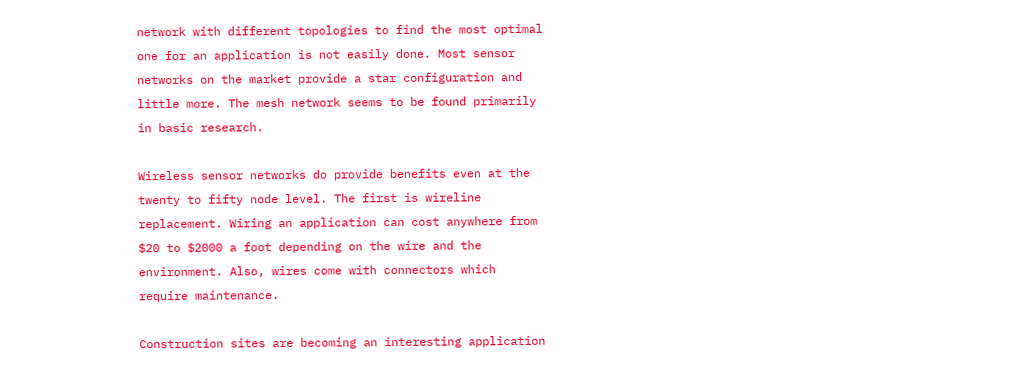network with different topologies to find the most optimal one for an application is not easily done. Most sensor networks on the market provide a star configuration and little more. The mesh network seems to be found primarily in basic research.

Wireless sensor networks do provide benefits even at the twenty to fifty node level. The first is wireline replacement. Wiring an application can cost anywhere from $20 to $2000 a foot depending on the wire and the environment. Also, wires come with connectors which require maintenance.

Construction sites are becoming an interesting application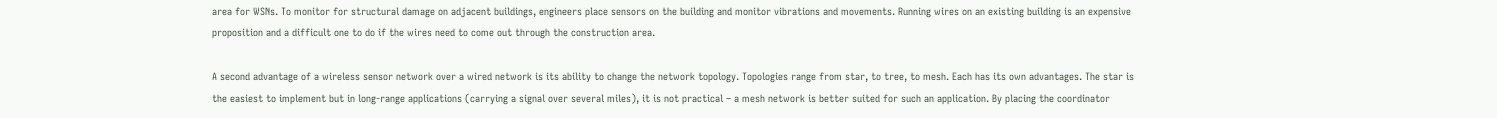area for WSNs. To monitor for structural damage on adjacent buildings, engineers place sensors on the building and monitor vibrations and movements. Running wires on an existing building is an expensive proposition and a difficult one to do if the wires need to come out through the construction area.

A second advantage of a wireless sensor network over a wired network is its ability to change the network topology. Topologies range from star, to tree, to mesh. Each has its own advantages. The star is the easiest to implement but in long-range applications (carrying a signal over several miles), it is not practical – a mesh network is better suited for such an application. By placing the coordinator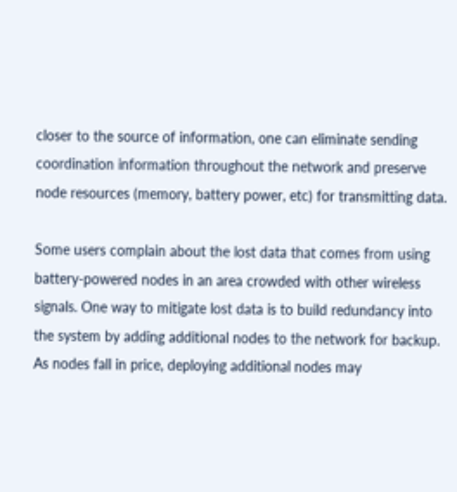closer to the source of information, one can eliminate sending coordination information throughout the network and preserve node resources (memory, battery power, etc) for transmitting data.

Some users complain about the lost data that comes from using battery-powered nodes in an area crowded with other wireless signals. One way to mitigate lost data is to build redundancy into the system by adding additional nodes to the network for backup. As nodes fall in price, deploying additional nodes may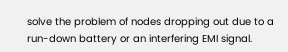solve the problem of nodes dropping out due to a run-down battery or an interfering EMI signal.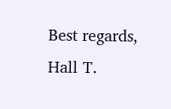Best regards,
Hall T.